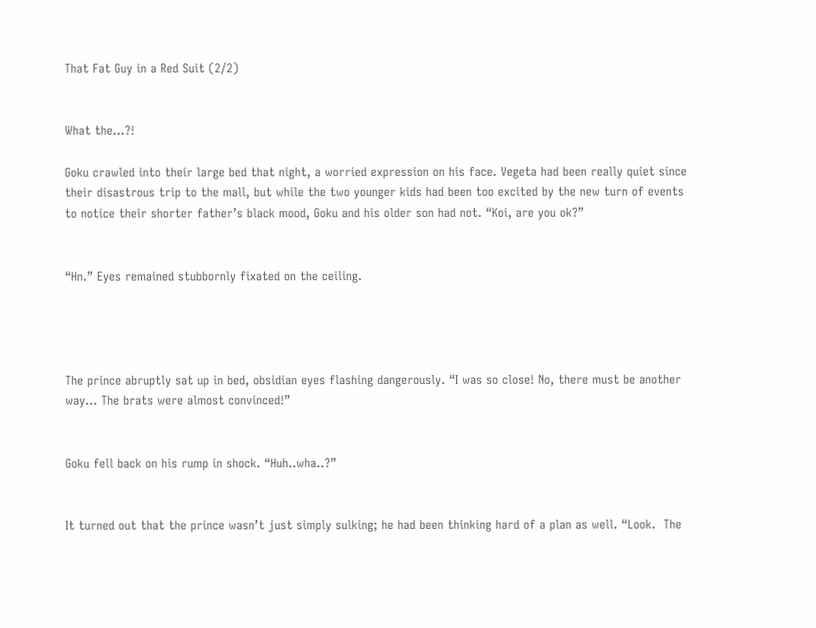That Fat Guy in a Red Suit (2/2)


What the...?!

Goku crawled into their large bed that night, a worried expression on his face. Vegeta had been really quiet since their disastrous trip to the mall, but while the two younger kids had been too excited by the new turn of events to notice their shorter father’s black mood, Goku and his older son had not. “Koi, are you ok?”


“Hn.” Eyes remained stubbornly fixated on the ceiling.




The prince abruptly sat up in bed, obsidian eyes flashing dangerously. “I was so close! No, there must be another way… The brats were almost convinced!”


Goku fell back on his rump in shock. “Huh..wha..?”


It turned out that the prince wasn’t just simply sulking; he had been thinking hard of a plan as well. “Look.  The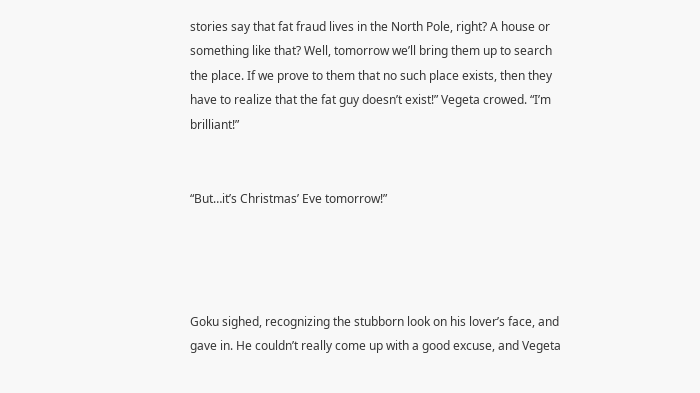stories say that fat fraud lives in the North Pole, right? A house or something like that? Well, tomorrow we’ll bring them up to search the place. If we prove to them that no such place exists, then they have to realize that the fat guy doesn’t exist!” Vegeta crowed. “I’m brilliant!”


“But…it’s Christmas’ Eve tomorrow!”




Goku sighed, recognizing the stubborn look on his lover’s face, and gave in. He couldn’t really come up with a good excuse, and Vegeta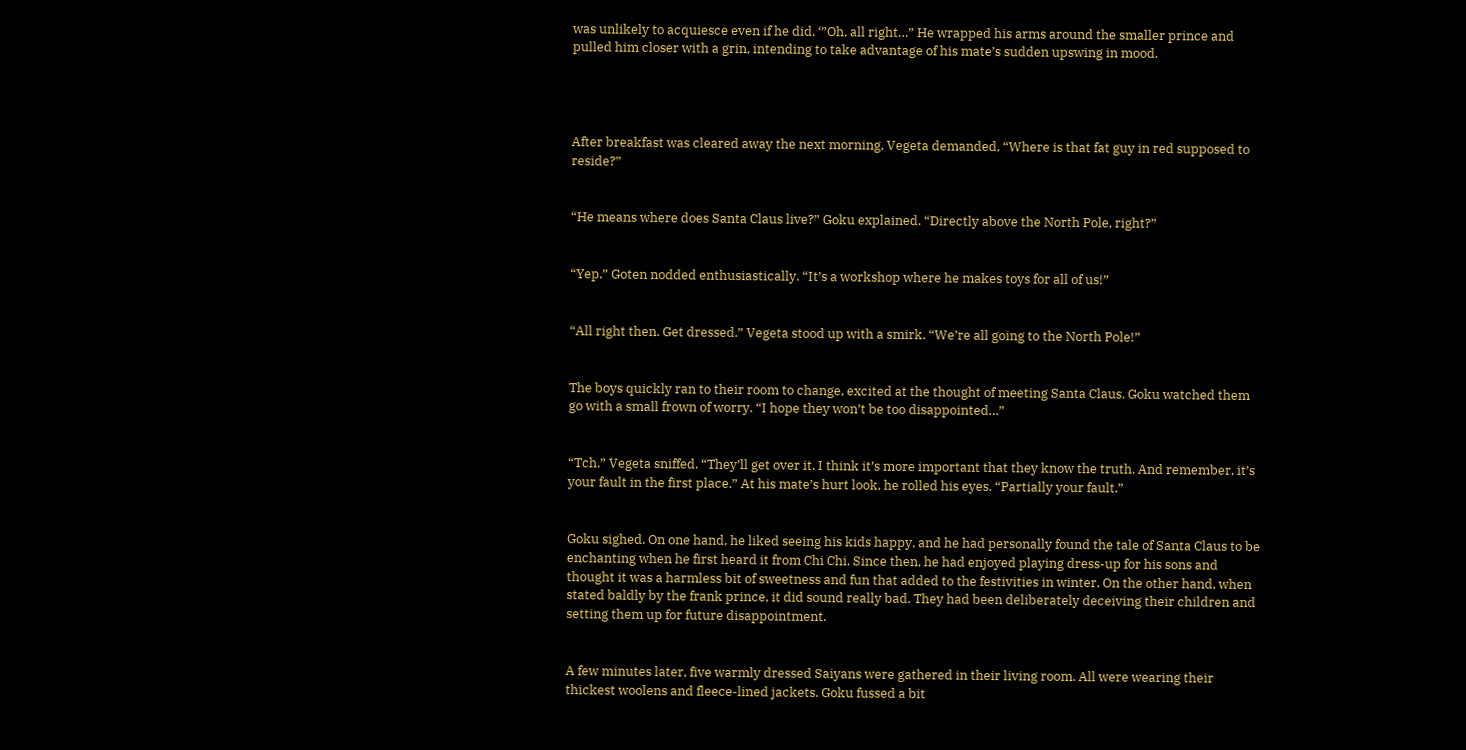was unlikely to acquiesce even if he did. ‘”Oh, all right…” He wrapped his arms around the smaller prince and pulled him closer with a grin, intending to take advantage of his mate’s sudden upswing in mood.




After breakfast was cleared away the next morning, Vegeta demanded, “Where is that fat guy in red supposed to reside?”


“He means where does Santa Claus live?” Goku explained. “Directly above the North Pole, right?”


“Yep.” Goten nodded enthusiastically. “It’s a workshop where he makes toys for all of us!”


“All right then. Get dressed.” Vegeta stood up with a smirk. “We’re all going to the North Pole!”


The boys quickly ran to their room to change, excited at the thought of meeting Santa Claus. Goku watched them go with a small frown of worry. “I hope they won’t be too disappointed…”


“Tch.” Vegeta sniffed. “They’ll get over it. I think it’s more important that they know the truth. And remember, it’s your fault in the first place.” At his mate’s hurt look, he rolled his eyes. “Partially your fault.”


Goku sighed. On one hand, he liked seeing his kids happy, and he had personally found the tale of Santa Claus to be enchanting when he first heard it from Chi Chi. Since then, he had enjoyed playing dress-up for his sons and thought it was a harmless bit of sweetness and fun that added to the festivities in winter. On the other hand, when stated baldly by the frank prince, it did sound really bad. They had been deliberately deceiving their children and setting them up for future disappointment.


A few minutes later, five warmly dressed Saiyans were gathered in their living room. All were wearing their thickest woolens and fleece-lined jackets. Goku fussed a bit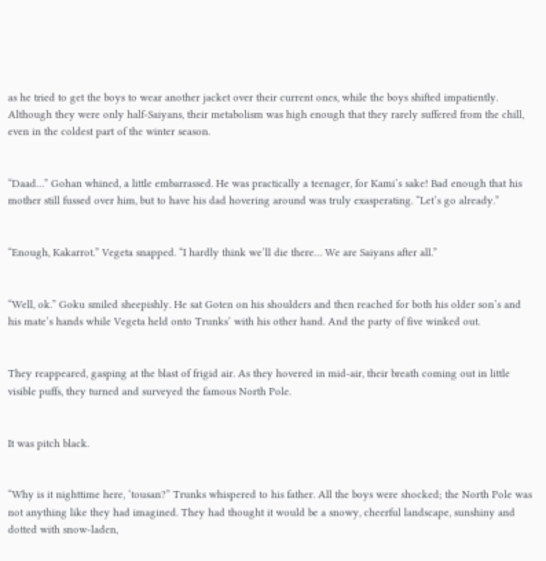as he tried to get the boys to wear another jacket over their current ones, while the boys shifted impatiently.  Although they were only half-Saiyans, their metabolism was high enough that they rarely suffered from the chill, even in the coldest part of the winter season.


“Daad…” Gohan whined, a little embarrassed. He was practically a teenager, for Kami’s sake! Bad enough that his mother still fussed over him, but to have his dad hovering around was truly exasperating. “Let’s go already.”


“Enough, Kakarrot.” Vegeta snapped. “I hardly think we’ll die there… We are Saiyans after all.”


“Well, ok.” Goku smiled sheepishly. He sat Goten on his shoulders and then reached for both his older son’s and his mate’s hands while Vegeta held onto Trunks’ with his other hand. And the party of five winked out.


They reappeared, gasping at the blast of frigid air. As they hovered in mid-air, their breath coming out in little visible puffs, they turned and surveyed the famous North Pole.


It was pitch black.


“Why is it nighttime here, ‘tousan?” Trunks whispered to his father. All the boys were shocked; the North Pole was not anything like they had imagined. They had thought it would be a snowy, cheerful landscape, sunshiny and dotted with snow-laden,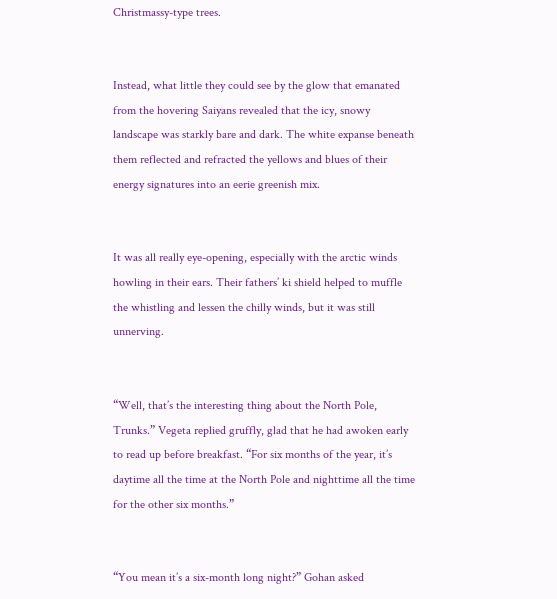Christmassy-type trees.


Instead, what little they could see by the glow that emanated from the hovering Saiyans revealed that the icy, snowy landscape was starkly bare and dark. The white expanse beneath them reflected and refracted the yellows and blues of their energy signatures into an eerie greenish mix.


It was all really eye-opening, especially with the arctic winds howling in their ears. Their fathers’ ki shield helped to muffle the whistling and lessen the chilly winds, but it was still unnerving.


“Well, that’s the interesting thing about the North Pole, Trunks.” Vegeta replied gruffly, glad that he had awoken early to read up before breakfast. “For six months of the year, it’s daytime all the time at the North Pole and nighttime all the time for the other six months.”


“You mean it’s a six-month long night?” Gohan asked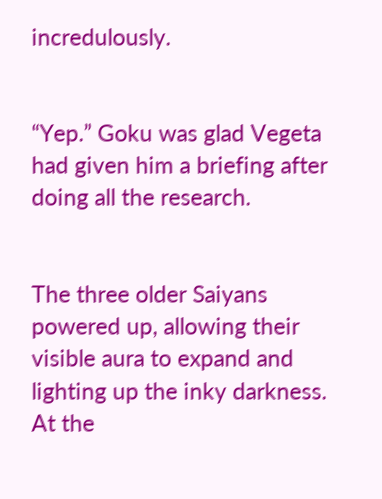incredulously.


“Yep.” Goku was glad Vegeta had given him a briefing after doing all the research.


The three older Saiyans powered up, allowing their visible aura to expand and lighting up the inky darkness. At the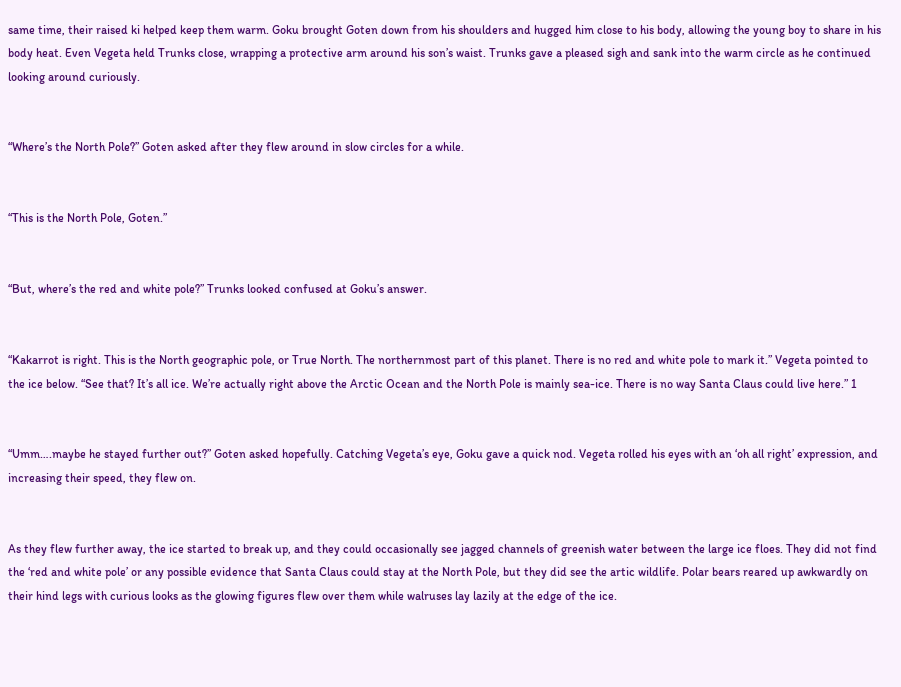same time, their raised ki helped keep them warm. Goku brought Goten down from his shoulders and hugged him close to his body, allowing the young boy to share in his body heat. Even Vegeta held Trunks close, wrapping a protective arm around his son’s waist. Trunks gave a pleased sigh and sank into the warm circle as he continued looking around curiously.


“Where’s the North Pole?” Goten asked after they flew around in slow circles for a while.


“This is the North Pole, Goten.”


“But, where’s the red and white pole?” Trunks looked confused at Goku’s answer.


“Kakarrot is right. This is the North geographic pole, or True North. The northernmost part of this planet. There is no red and white pole to mark it.” Vegeta pointed to the ice below. “See that? It’s all ice. We’re actually right above the Arctic Ocean and the North Pole is mainly sea-ice. There is no way Santa Claus could live here.” 1


“Umm….maybe he stayed further out?” Goten asked hopefully. Catching Vegeta’s eye, Goku gave a quick nod. Vegeta rolled his eyes with an ‘oh all right’ expression, and increasing their speed, they flew on.


As they flew further away, the ice started to break up, and they could occasionally see jagged channels of greenish water between the large ice floes. They did not find the ‘red and white pole’ or any possible evidence that Santa Claus could stay at the North Pole, but they did see the artic wildlife. Polar bears reared up awkwardly on their hind legs with curious looks as the glowing figures flew over them while walruses lay lazily at the edge of the ice.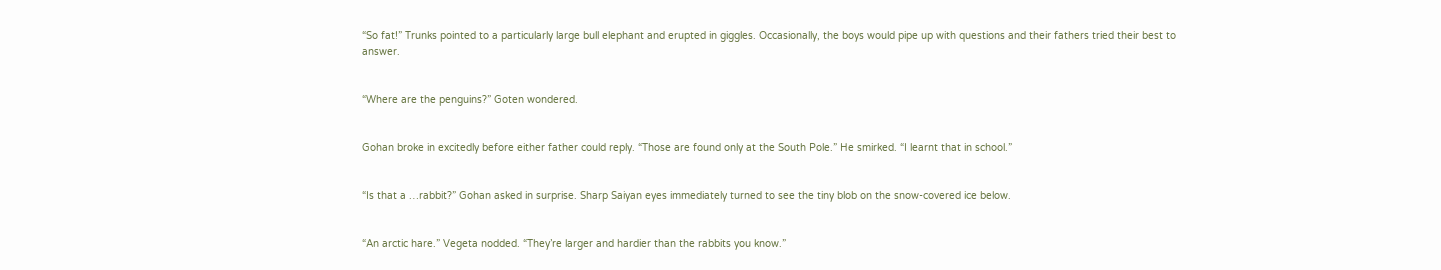“So fat!” Trunks pointed to a particularly large bull elephant and erupted in giggles. Occasionally, the boys would pipe up with questions and their fathers tried their best to answer.


“Where are the penguins?” Goten wondered.


Gohan broke in excitedly before either father could reply. “Those are found only at the South Pole.” He smirked. “I learnt that in school.”


“Is that a …rabbit?” Gohan asked in surprise. Sharp Saiyan eyes immediately turned to see the tiny blob on the snow-covered ice below.


“An arctic hare.” Vegeta nodded. “They’re larger and hardier than the rabbits you know.”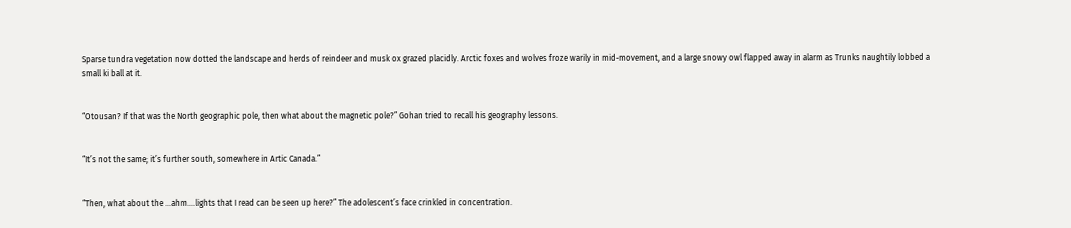Sparse tundra vegetation now dotted the landscape and herds of reindeer and musk ox grazed placidly. Arctic foxes and wolves froze warily in mid-movement, and a large snowy owl flapped away in alarm as Trunks naughtily lobbed a small ki ball at it.


“Otousan? If that was the North geographic pole, then what about the magnetic pole?” Gohan tried to recall his geography lessons.


“It’s not the same; it’s further south, somewhere in Artic Canada.”


“Then, what about the …ahm….lights that I read can be seen up here?” The adolescent’s face crinkled in concentration.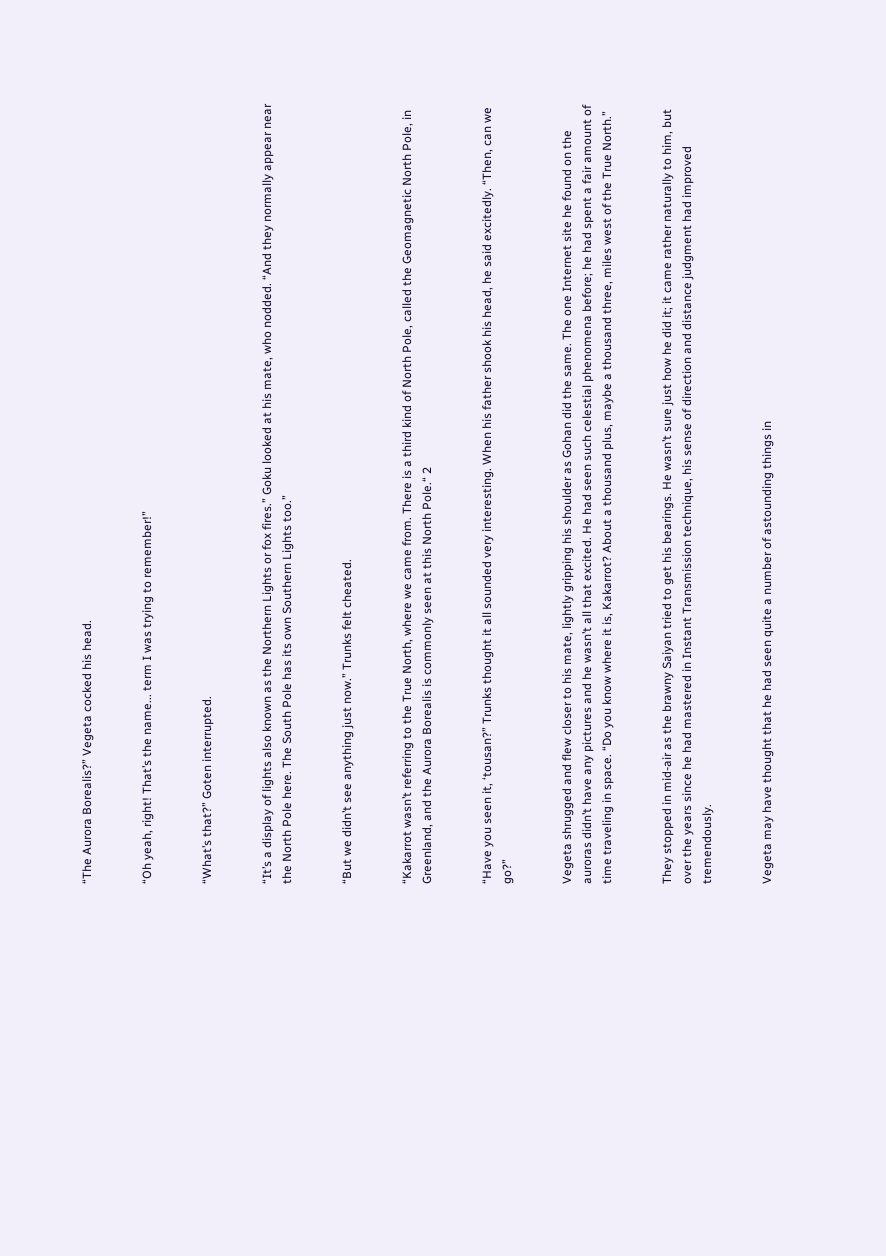“The Aurora Borealis?” Vegeta cocked his head.


“Oh yeah, right! That’s the name... term I was trying to remember!”


“What’s that?” Goten interrupted.


“It’s a display of lights also known as the Northern Lights or fox fires.” Goku looked at his mate, who nodded. “And they normally appear near the North Pole here. The South Pole has its own Southern Lights too.”


“But we didn’t see anything just now.” Trunks felt cheated.


“Kakarrot wasn’t referring to the True North, where we came from. There is a third kind of North Pole, called the Geomagnetic North Pole, in Greenland, and the Aurora Borealis is commonly seen at this North Pole.“ 2


“Have you seen it, ‘tousan?” Trunks thought it all sounded very interesting. When his father shook his head, he said excitedly. “Then, can we go?”


Vegeta shrugged and flew closer to his mate, lightly gripping his shoulder as Gohan did the same. The one Internet site he found on the auroras didn’t have any pictures and he wasn’t all that excited. He had seen such celestial phenomena before; he had spent a fair amount of time traveling in space. “Do you know where it is, Kakarrot? About a thousand plus, maybe a thousand three, miles west of the True North.”


They stopped in mid-air as the brawny Saiyan tried to get his bearings. He wasn’t sure just how he did it; it came rather naturally to him, but over the years since he had mastered in Instant Transmission technique, his sense of direction and distance judgment had improved tremendously.


Vegeta may have thought that he had seen quite a number of astounding things in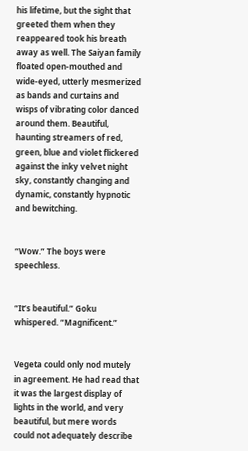his lifetime, but the sight that greeted them when they reappeared took his breath away as well. The Saiyan family floated open-mouthed and wide-eyed, utterly mesmerized as bands and curtains and wisps of vibrating color danced around them. Beautiful, haunting streamers of red, green, blue and violet flickered against the inky velvet night sky, constantly changing and dynamic, constantly hypnotic and bewitching.


“Wow.” The boys were speechless.


“It’s beautiful.” Goku whispered. “Magnificent.”


Vegeta could only nod mutely in agreement. He had read that it was the largest display of lights in the world, and very beautiful, but mere words could not adequately describe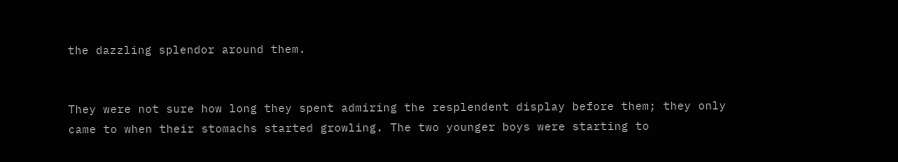the dazzling splendor around them.


They were not sure how long they spent admiring the resplendent display before them; they only came to when their stomachs started growling. The two younger boys were starting to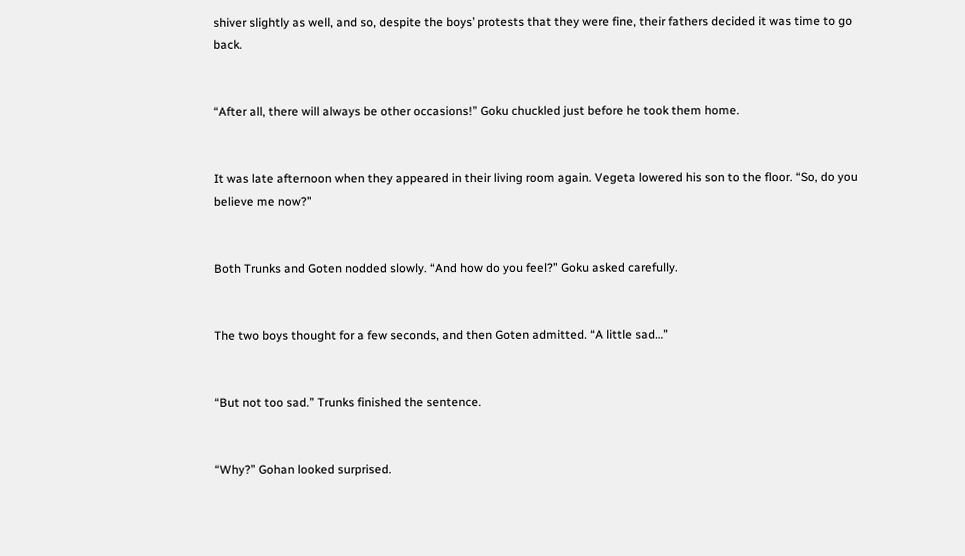shiver slightly as well, and so, despite the boys’ protests that they were fine, their fathers decided it was time to go back.


“After all, there will always be other occasions!” Goku chuckled just before he took them home.


It was late afternoon when they appeared in their living room again. Vegeta lowered his son to the floor. “So, do you believe me now?”


Both Trunks and Goten nodded slowly. “And how do you feel?” Goku asked carefully.


The two boys thought for a few seconds, and then Goten admitted. “A little sad…”


“But not too sad.” Trunks finished the sentence.


“Why?” Gohan looked surprised.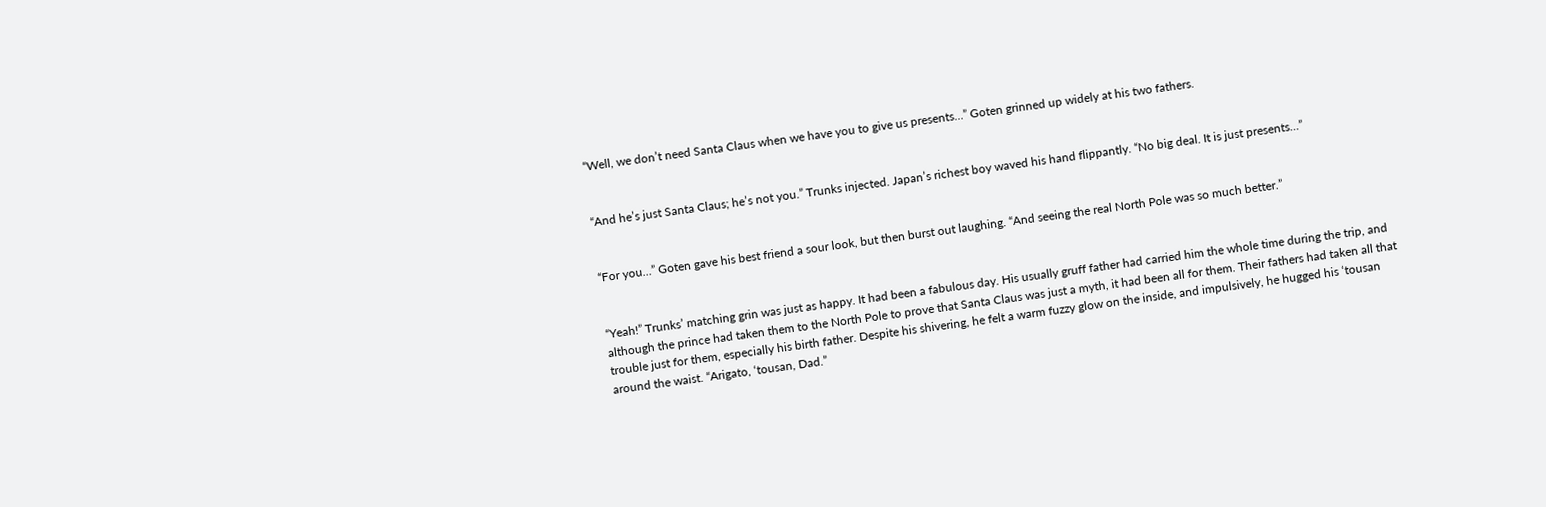“Well, we don’t need Santa Claus when we have you to give us presents…” Goten grinned up widely at his two fathers.


“And he’s just Santa Claus; he’s not you.” Trunks injected. Japan’s richest boy waved his hand flippantly. “No big deal. It is just presents…”


“For you…” Goten gave his best friend a sour look, but then burst out laughing. “And seeing the real North Pole was so much better.”


“Yeah!” Trunks’ matching grin was just as happy. It had been a fabulous day. His usually gruff father had carried him the whole time during the trip, and although the prince had taken them to the North Pole to prove that Santa Claus was just a myth, it had been all for them. Their fathers had taken all that trouble just for them, especially his birth father. Despite his shivering, he felt a warm fuzzy glow on the inside, and impulsively, he hugged his ‘tousan around the waist. “Arigato, ‘tousan, Dad.”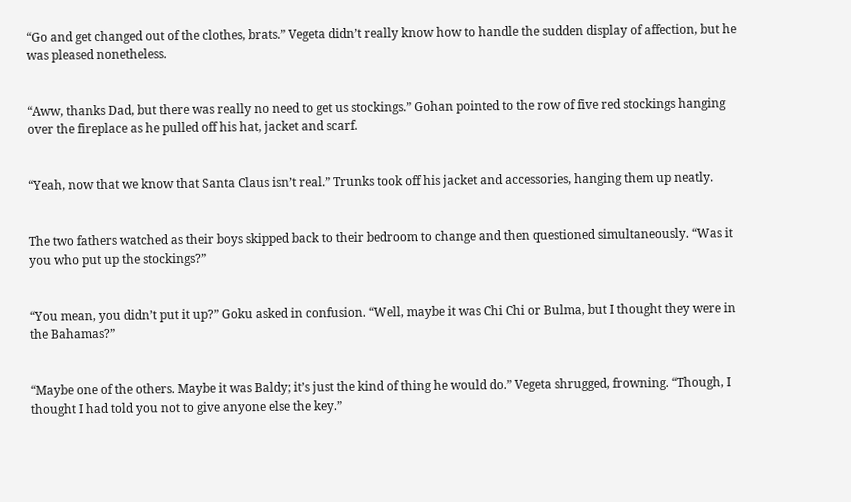“Go and get changed out of the clothes, brats.” Vegeta didn’t really know how to handle the sudden display of affection, but he was pleased nonetheless.


“Aww, thanks Dad, but there was really no need to get us stockings.” Gohan pointed to the row of five red stockings hanging over the fireplace as he pulled off his hat, jacket and scarf.


“Yeah, now that we know that Santa Claus isn’t real.” Trunks took off his jacket and accessories, hanging them up neatly.


The two fathers watched as their boys skipped back to their bedroom to change and then questioned simultaneously. “Was it you who put up the stockings?”


“You mean, you didn’t put it up?” Goku asked in confusion. “Well, maybe it was Chi Chi or Bulma, but I thought they were in the Bahamas?”


“Maybe one of the others. Maybe it was Baldy; it’s just the kind of thing he would do.” Vegeta shrugged, frowning. “Though, I thought I had told you not to give anyone else the key.”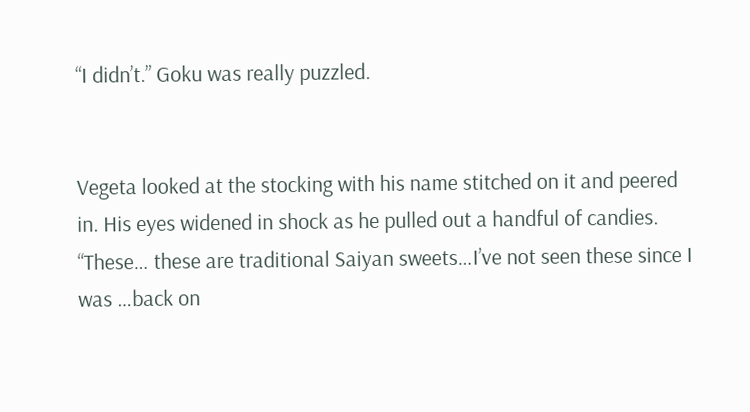“I didn’t.” Goku was really puzzled.


Vegeta looked at the stocking with his name stitched on it and peered in. His eyes widened in shock as he pulled out a handful of candies. “These… these are traditional Saiyan sweets…I’ve not seen these since I was …back on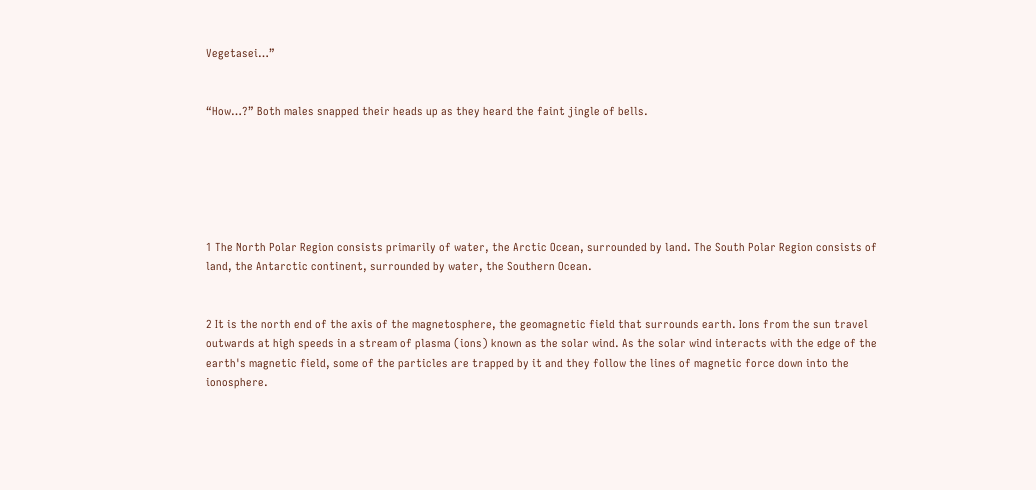Vegetasei…”


“How…?” Both males snapped their heads up as they heard the faint jingle of bells.






1 The North Polar Region consists primarily of water, the Arctic Ocean, surrounded by land. The South Polar Region consists of land, the Antarctic continent, surrounded by water, the Southern Ocean.


2 It is the north end of the axis of the magnetosphere, the geomagnetic field that surrounds earth. Ions from the sun travel outwards at high speeds in a stream of plasma (ions) known as the solar wind. As the solar wind interacts with the edge of the earth's magnetic field, some of the particles are trapped by it and they follow the lines of magnetic force down into the ionosphere.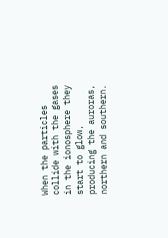When the particles collide with the gases in the ionosphere they start to glow, producing the auroras, northern and southern.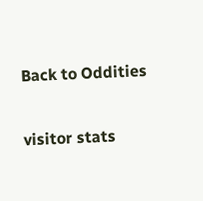Back to Oddities

visitor stats